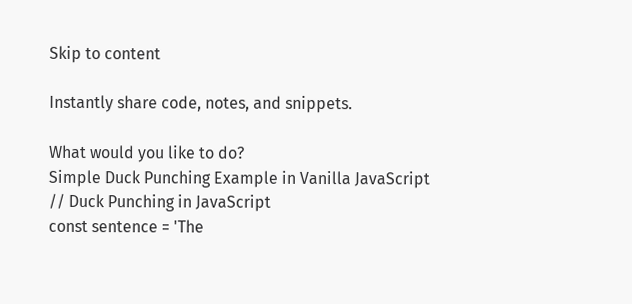Skip to content

Instantly share code, notes, and snippets.

What would you like to do?
Simple Duck Punching Example in Vanilla JavaScript
// Duck Punching in JavaScript
const sentence = 'The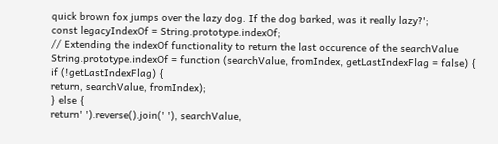quick brown fox jumps over the lazy dog. If the dog barked, was it really lazy?';
const legacyIndexOf = String.prototype.indexOf;
// Extending the indexOf functionality to return the last occurence of the searchValue
String.prototype.indexOf = function (searchValue, fromIndex, getLastIndexFlag = false) {
if (!getLastIndexFlag) {
return, searchValue, fromIndex);
} else {
return' ').reverse().join(' '), searchValue,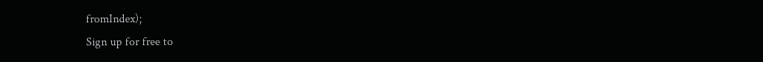fromIndex);
Sign up for free to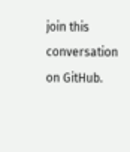join this conversation on GitHub.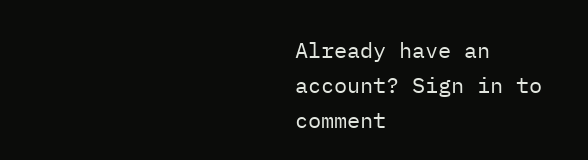Already have an account? Sign in to comment